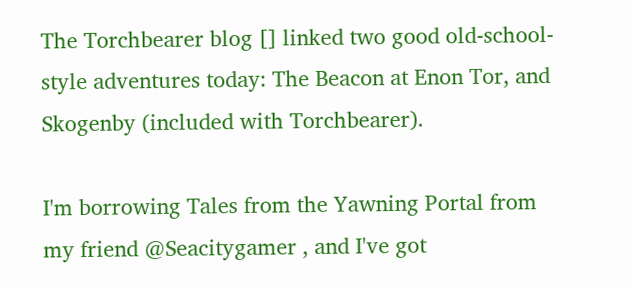The Torchbearer blog [] linked two good old-school-style adventures today: The Beacon at Enon Tor, and Skogenby (included with Torchbearer).

I'm borrowing Tales from the Yawning Portal from my friend @Seacitygamer , and I've got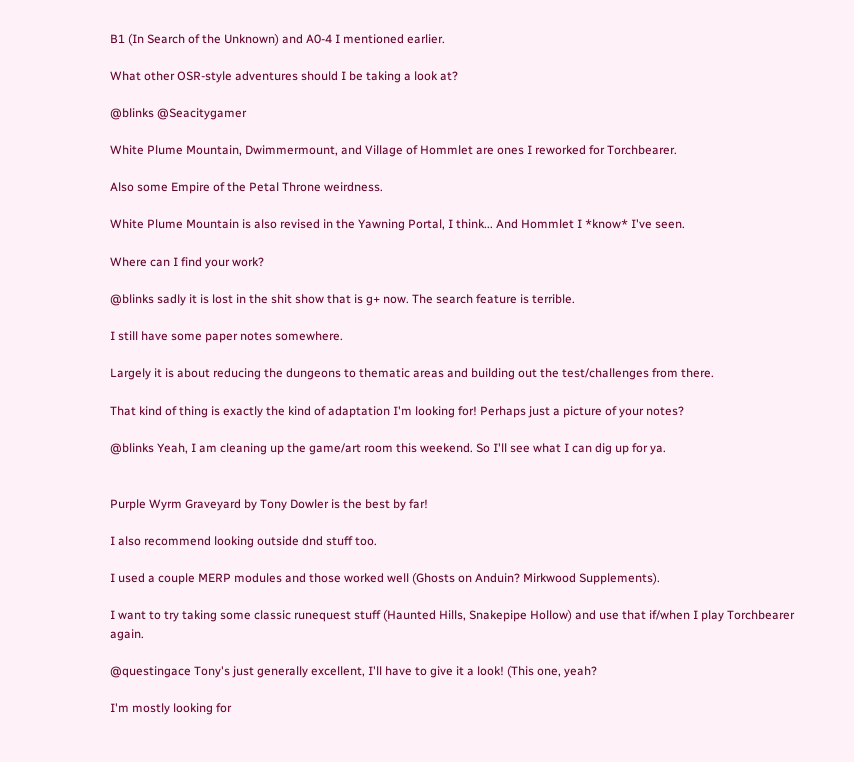B1 (In Search of the Unknown) and A0-4 I mentioned earlier.

What other OSR-style adventures should I be taking a look at?

@blinks @Seacitygamer

White Plume Mountain, Dwimmermount, and Village of Hommlet are ones I reworked for Torchbearer.

Also some Empire of the Petal Throne weirdness.

White Plume Mountain is also revised in the Yawning Portal, I think... And Hommlet I *know* I've seen.

Where can I find your work?

@blinks sadly it is lost in the shit show that is g+ now. The search feature is terrible.

I still have some paper notes somewhere.

Largely it is about reducing the dungeons to thematic areas and building out the test/challenges from there.

That kind of thing is exactly the kind of adaptation I'm looking for! Perhaps just a picture of your notes?

@blinks Yeah, I am cleaning up the game/art room this weekend. So I'll see what I can dig up for ya.


Purple Wyrm Graveyard by Tony Dowler is the best by far!

I also recommend looking outside dnd stuff too.

I used a couple MERP modules and those worked well (Ghosts on Anduin? Mirkwood Supplements).

I want to try taking some classic runequest stuff (Haunted Hills, Snakepipe Hollow) and use that if/when I play Torchbearer again.

@questingace Tony's just generally excellent, I'll have to give it a look! (This one, yeah?

I'm mostly looking for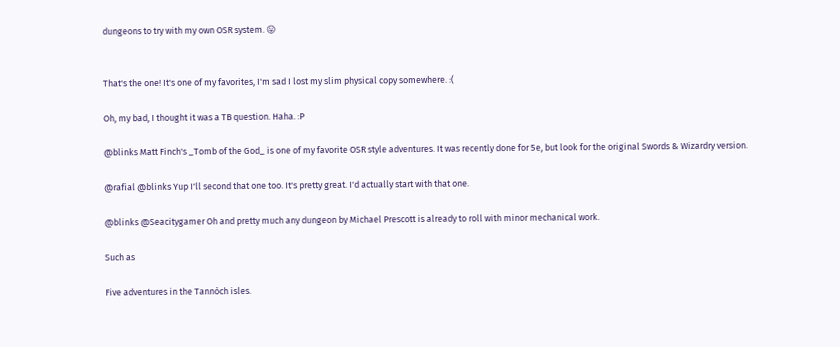dungeons to try with my own OSR system. 😛


That's the one! It's one of my favorites, I'm sad I lost my slim physical copy somewhere. :(

Oh, my bad, I thought it was a TB question. Haha. :P

@blinks Matt Finch's _Tomb of the God_ is one of my favorite OSR style adventures. It was recently done for 5e, but look for the original Swords & Wizardry version.

@rafial @blinks Yup I'll second that one too. It's pretty great. I'd actually start with that one.

@blinks @Seacitygamer Oh and pretty much any dungeon by Michael Prescott is already to roll with minor mechanical work.

Such as

Five adventures in the Tannòch isles.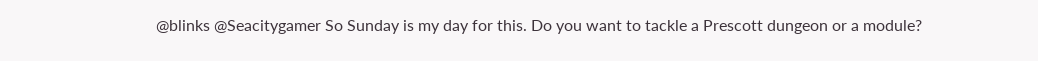@blinks @Seacitygamer So Sunday is my day for this. Do you want to tackle a Prescott dungeon or a module?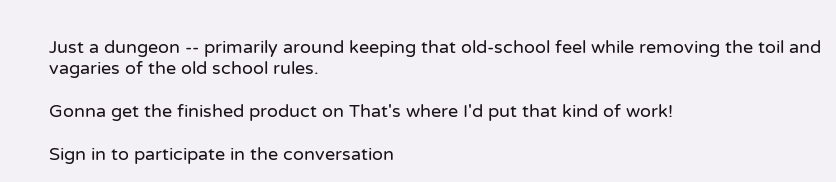Just a dungeon -- primarily around keeping that old-school feel while removing the toil and vagaries of the old school rules.

Gonna get the finished product on That's where I'd put that kind of work!

Sign in to participate in the conversation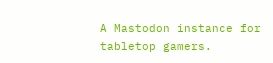A Mastodon instance for tabletop gamers.